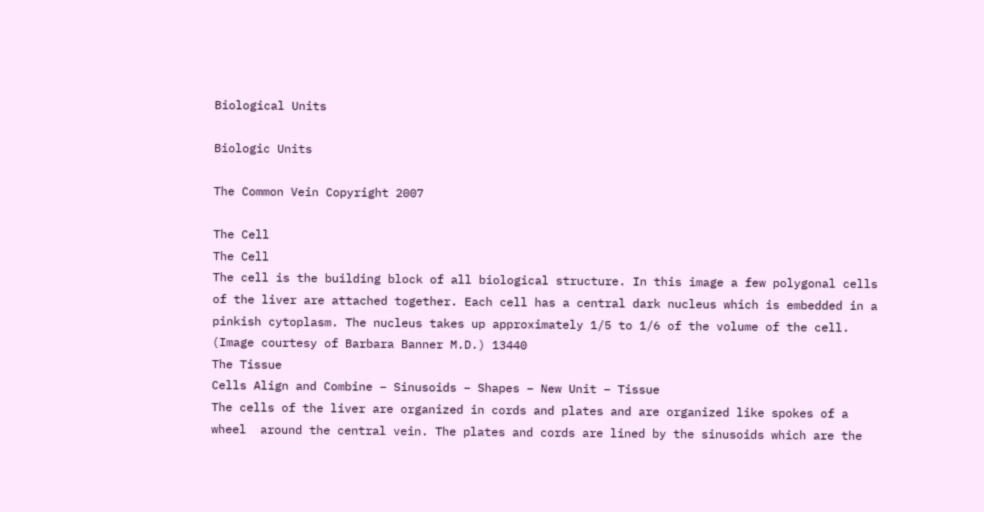Biological Units

Biologic Units

The Common Vein Copyright 2007

The Cell
The Cell
The cell is the building block of all biological structure. In this image a few polygonal cells of the liver are attached together. Each cell has a central dark nucleus which is embedded in a pinkish cytoplasm. The nucleus takes up approximately 1/5 to 1/6 of the volume of the cell.
(Image courtesy of Barbara Banner M.D.) 13440
The Tissue
Cells Align and Combine – Sinusoids – Shapes – New Unit – Tissue
The cells of the liver are organized in cords and plates and are organized like spokes of a wheel  around the central vein. The plates and cords are lined by the sinusoids which are the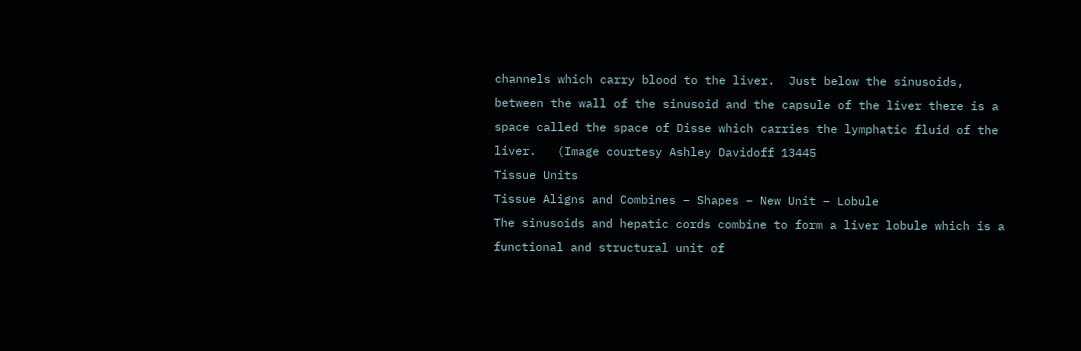channels which carry blood to the liver.  Just below the sinusoids, between the wall of the sinusoid and the capsule of the liver there is a space called the space of Disse which carries the lymphatic fluid of the liver.   (Image courtesy Ashley Davidoff 13445
Tissue Units
Tissue Aligns and Combines – Shapes – New Unit – Lobule
The sinusoids and hepatic cords combine to form a liver lobule which is a functional and structural unit of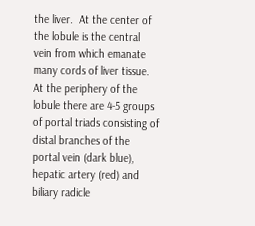the liver.  At the center of the lobule is the central vein from which emanate many cords of liver tissue.  At the periphery of the lobule there are 4-5 groups of portal triads consisting of distal branches of the portal vein (dark blue), hepatic artery (red) and biliary radicle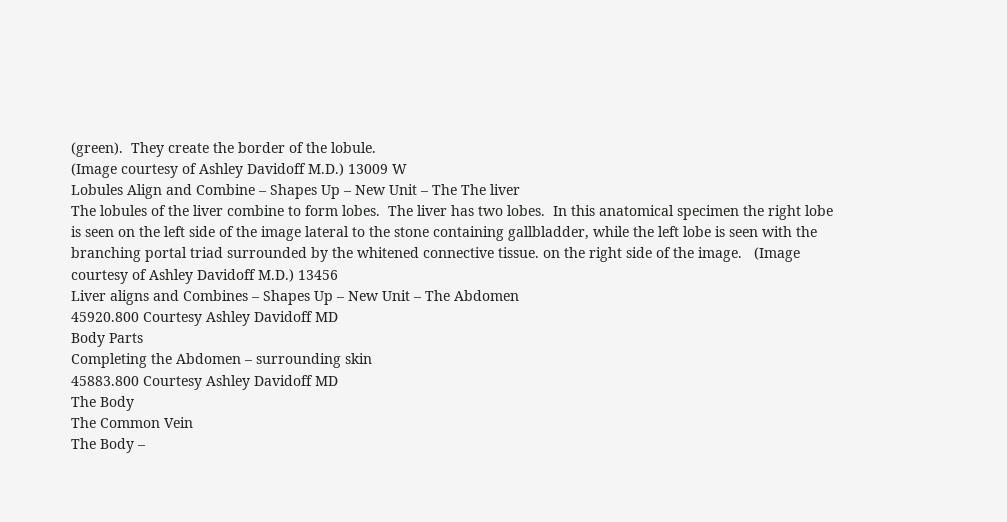(green).  They create the border of the lobule.
(Image courtesy of Ashley Davidoff M.D.) 13009 W
Lobules Align and Combine – Shapes Up – New Unit – The The liver
The lobules of the liver combine to form lobes.  The liver has two lobes.  In this anatomical specimen the right lobe is seen on the left side of the image lateral to the stone containing gallbladder, while the left lobe is seen with the branching portal triad surrounded by the whitened connective tissue. on the right side of the image.   (Image courtesy of Ashley Davidoff M.D.) 13456
Liver aligns and Combines – Shapes Up – New Unit – The Abdomen
45920.800 Courtesy Ashley Davidoff MD
Body Parts
Completing the Abdomen – surrounding skin
45883.800 Courtesy Ashley Davidoff MD
The Body
The Common Vein
The Body –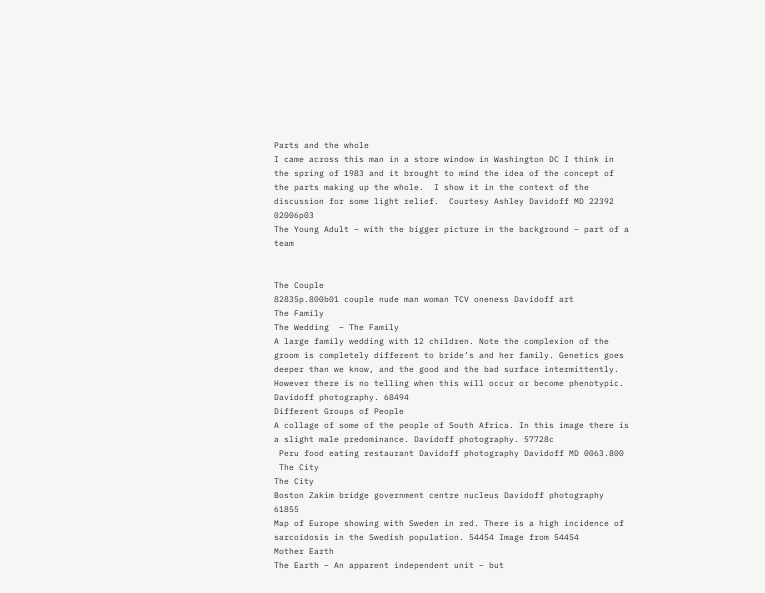Parts and the whole
I came across this man in a store window in Washington DC I think in the spring of 1983 and it brought to mind the idea of the concept of the parts making up the whole.  I show it in the context of the discussion for some light relief.  Courtesy Ashley Davidoff MD 22392 02006p03
The Young Adult – with the bigger picture in the background – part of a team


The Couple
82835p.800b01 couple nude man woman TCV oneness Davidoff art
The Family
The Wedding  – The Family
A large family wedding with 12 children. Note the complexion of the groom is completely different to bride’s and her family. Genetics goes deeper than we know, and the good and the bad surface intermittently. However there is no telling when this will occur or become phenotypic.
Davidoff photography. 68494
Different Groups of People
A collage of some of the people of South Africa. In this image there is a slight male predominance. Davidoff photography. 57728c
 Peru food eating restaurant Davidoff photography Davidoff MD 0063.800
 The City
The City
Boston Zakim bridge government centre nucleus Davidoff photography 61855
Map of Europe showing with Sweden in red. There is a high incidence of sarcoidosis in the Swedish population. 54454 Image from 54454
Mother Earth
The Earth – An apparent independent unit – but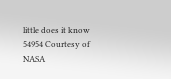little does it know
54954 Courtesy of NASA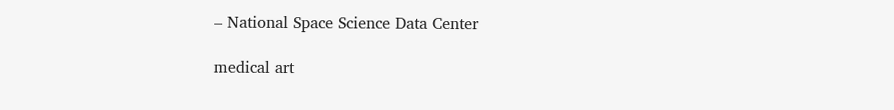– National Space Science Data Center

medical art